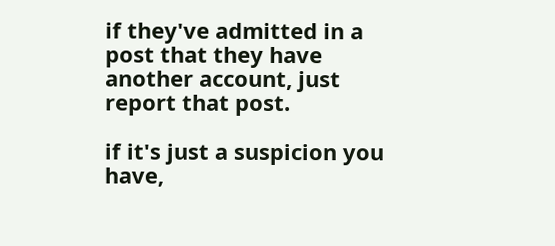if they've admitted in a post that they have another account, just report that post.

if it's just a suspicion you have,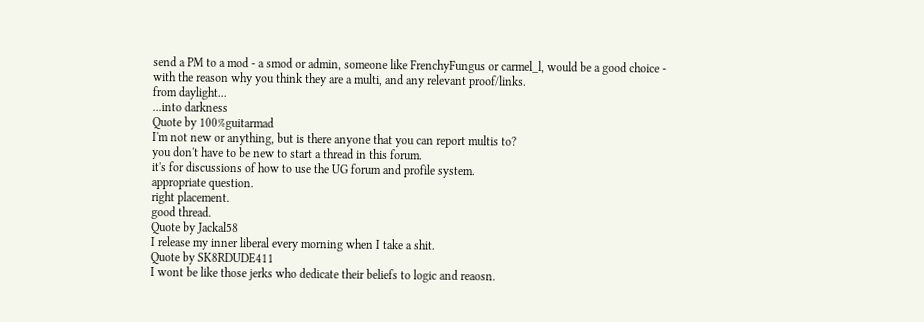send a PM to a mod - a smod or admin, someone like FrenchyFungus or carmel_l, would be a good choice - with the reason why you think they are a multi, and any relevant proof/links.
from daylight...
...into darkness
Quote by 100%guitarmad
I'm not new or anything, but is there anyone that you can report multis to?
you don't have to be new to start a thread in this forum.
it's for discussions of how to use the UG forum and profile system.
appropriate question.
right placement.
good thread.
Quote by Jackal58
I release my inner liberal every morning when I take a shit.
Quote by SK8RDUDE411
I wont be like those jerks who dedicate their beliefs to logic and reaosn.